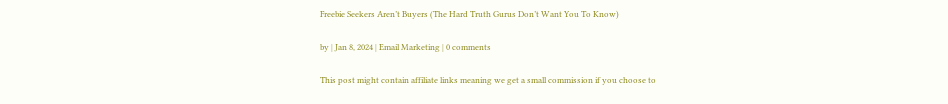Freebie Seekers Aren’t Buyers (The Hard Truth Gurus Don’t Want You To Know)

by | Jan 8, 2024 | Email Marketing | 0 comments

This post might contain affiliate links meaning we get a small commission if you choose to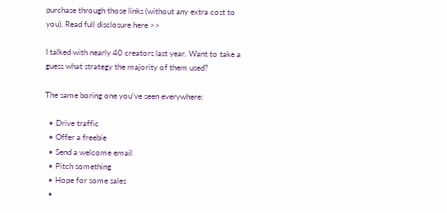purchase through those links (without any extra cost to you). Read full disclosure here >>

I talked with nearly 40 creators last year. Want to take a guess what strategy the majority of them used?

The same boring one you’ve seen everywhere:

  • Drive traffic
  • Offer a freebie
  • Send a welcome email
  • Pitch something
  • Hope for some sales
  •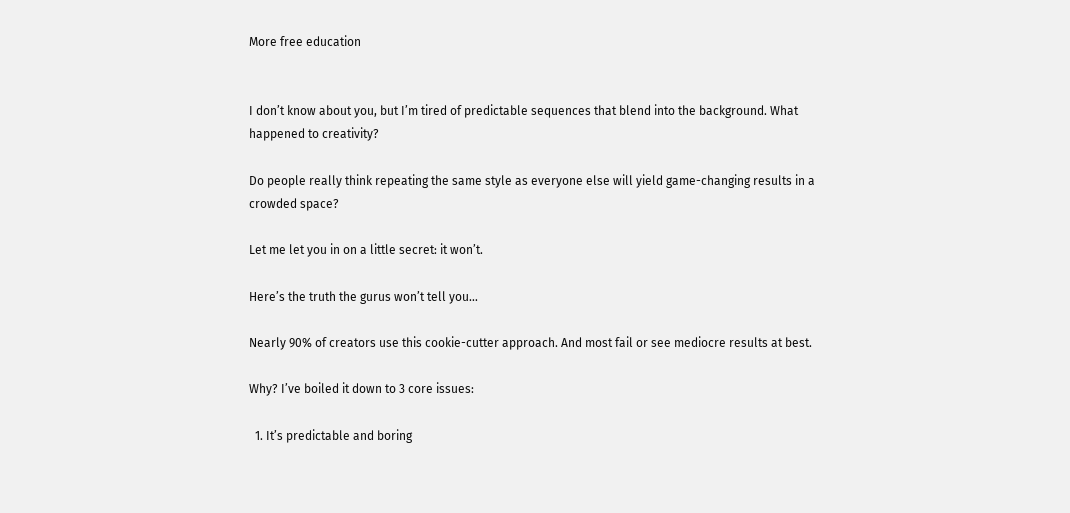More free education


I don’t know about you, but I’m tired of predictable sequences that blend into the background. What happened to creativity?

Do people really think repeating the same style as everyone else will yield game-changing results in a crowded space?

Let me let you in on a little secret: it won’t.

Here’s the truth the gurus won’t tell you…

Nearly 90% of creators use this cookie-cutter approach. And most fail or see mediocre results at best.

Why? I’ve boiled it down to 3 core issues:

  1. It’s predictable and boring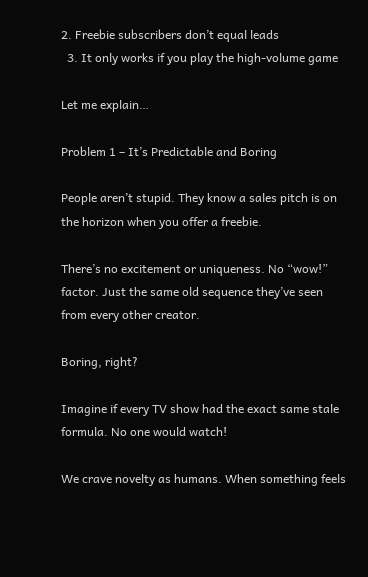2. Freebie subscribers don’t equal leads
  3. It only works if you play the high-volume game

Let me explain…

Problem 1 – It’s Predictable and Boring

People aren’t stupid. They know a sales pitch is on the horizon when you offer a freebie.

There’s no excitement or uniqueness. No “wow!” factor. Just the same old sequence they’ve seen from every other creator.

Boring, right?

Imagine if every TV show had the exact same stale formula. No one would watch!

We crave novelty as humans. When something feels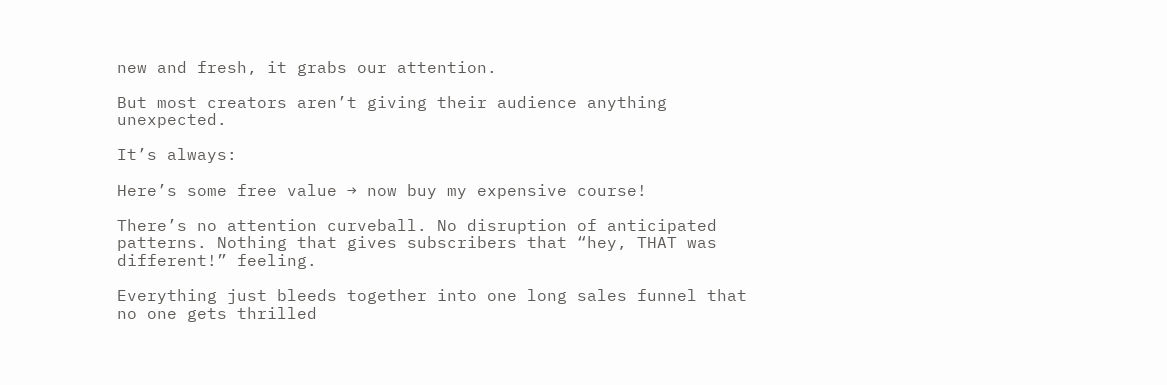new and fresh, it grabs our attention.

But most creators aren’t giving their audience anything unexpected.

It’s always:

Here’s some free value → now buy my expensive course!

There’s no attention curveball. No disruption of anticipated patterns. Nothing that gives subscribers that “hey, THAT was different!” feeling.

Everything just bleeds together into one long sales funnel that no one gets thrilled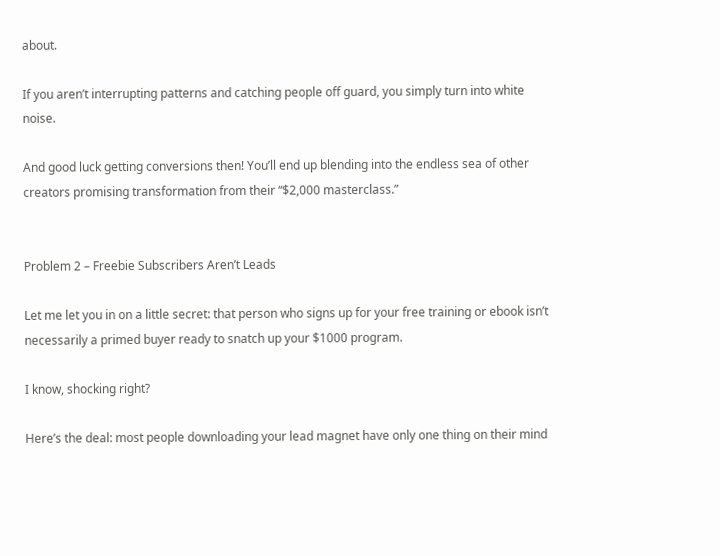about.

If you aren’t interrupting patterns and catching people off guard, you simply turn into white noise.

And good luck getting conversions then! You’ll end up blending into the endless sea of other creators promising transformation from their “$2,000 masterclass.”


Problem 2 – Freebie Subscribers Aren’t Leads

Let me let you in on a little secret: that person who signs up for your free training or ebook isn’t necessarily a primed buyer ready to snatch up your $1000 program.

I know, shocking right?

Here’s the deal: most people downloading your lead magnet have only one thing on their mind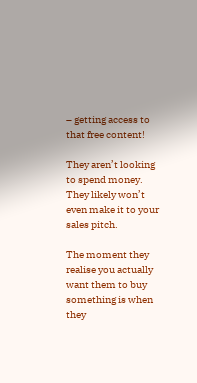– getting access to that free content!

They aren’t looking to spend money. They likely won’t even make it to your sales pitch.

The moment they realise you actually want them to buy something is when they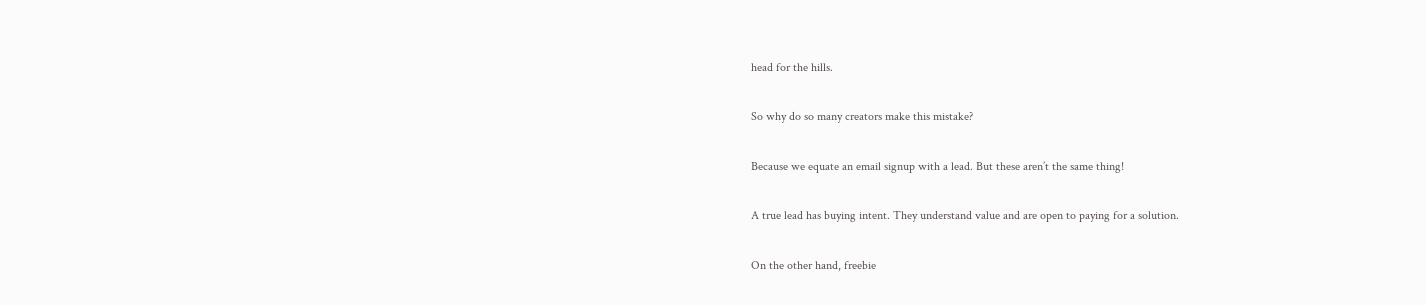head for the hills.

So why do so many creators make this mistake?

Because we equate an email signup with a lead. But these aren’t the same thing!

A true lead has buying intent. They understand value and are open to paying for a solution.

On the other hand, freebie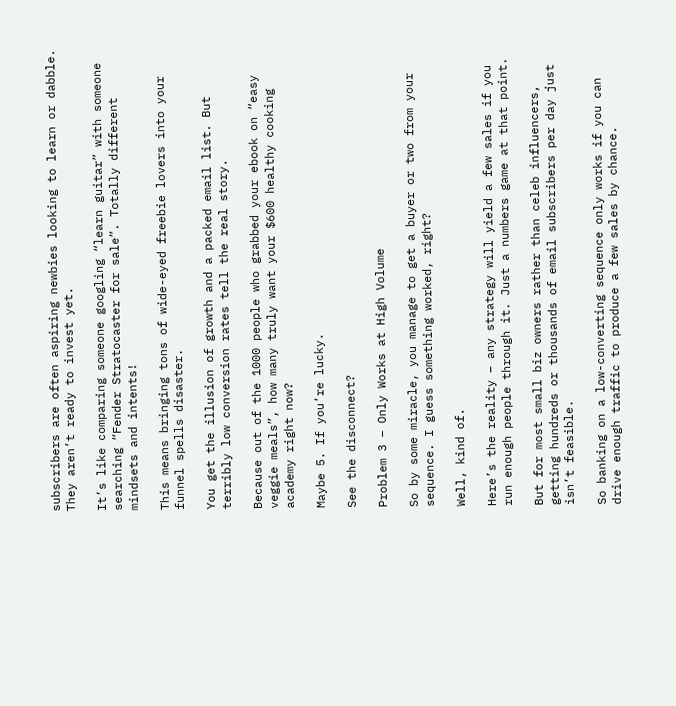subscribers are often aspiring newbies looking to learn or dabble. They aren’t ready to invest yet.

It’s like comparing someone googling “learn guitar” with someone searching “Fender Stratocaster for sale”. Totally different mindsets and intents!

This means bringing tons of wide-eyed freebie lovers into your funnel spells disaster.

You get the illusion of growth and a packed email list. But terribly low conversion rates tell the real story.

Because out of the 1000 people who grabbed your ebook on “easy veggie meals”, how many truly want your $600 healthy cooking academy right now?

Maybe 5. If you’re lucky.

See the disconnect?

Problem 3 – Only Works at High Volume

So by some miracle, you manage to get a buyer or two from your sequence. I guess something worked, right?

Well, kind of.

Here’s the reality – any strategy will yield a few sales if you run enough people through it. Just a numbers game at that point.

But for most small biz owners rather than celeb influencers, getting hundreds or thousands of email subscribers per day just isn’t feasible.

So banking on a low-converting sequence only works if you can drive enough traffic to produce a few sales by chance.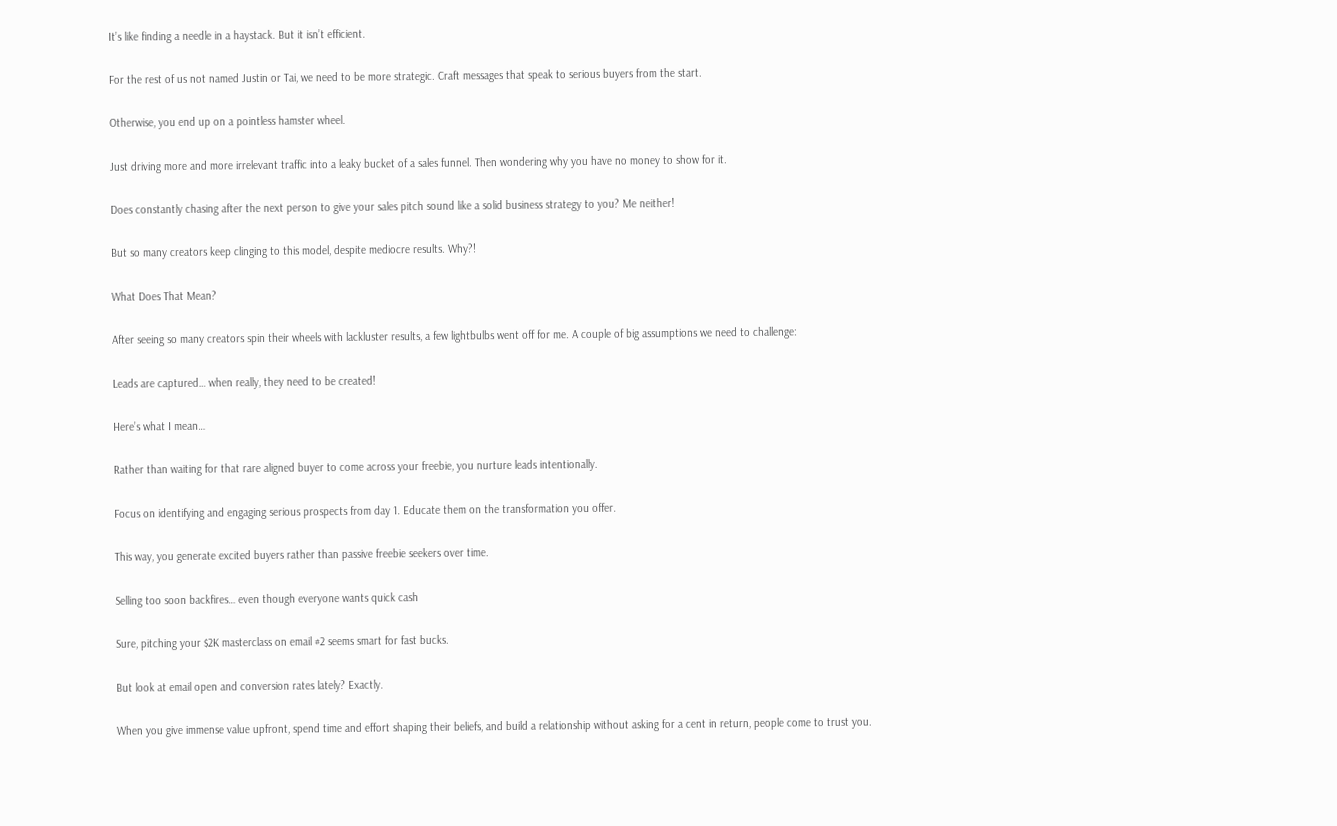It’s like finding a needle in a haystack. But it isn’t efficient.

For the rest of us not named Justin or Tai, we need to be more strategic. Craft messages that speak to serious buyers from the start.

Otherwise, you end up on a pointless hamster wheel.

Just driving more and more irrelevant traffic into a leaky bucket of a sales funnel. Then wondering why you have no money to show for it.

Does constantly chasing after the next person to give your sales pitch sound like a solid business strategy to you? Me neither!

But so many creators keep clinging to this model, despite mediocre results. Why?!

What Does That Mean?

After seeing so many creators spin their wheels with lackluster results, a few lightbulbs went off for me. A couple of big assumptions we need to challenge:

Leads are captured… when really, they need to be created!

Here’s what I mean…

Rather than waiting for that rare aligned buyer to come across your freebie, you nurture leads intentionally.

Focus on identifying and engaging serious prospects from day 1. Educate them on the transformation you offer.

This way, you generate excited buyers rather than passive freebie seekers over time.

Selling too soon backfires… even though everyone wants quick cash

Sure, pitching your $2K masterclass on email #2 seems smart for fast bucks.

But look at email open and conversion rates lately? Exactly.

When you give immense value upfront, spend time and effort shaping their beliefs, and build a relationship without asking for a cent in return, people come to trust you.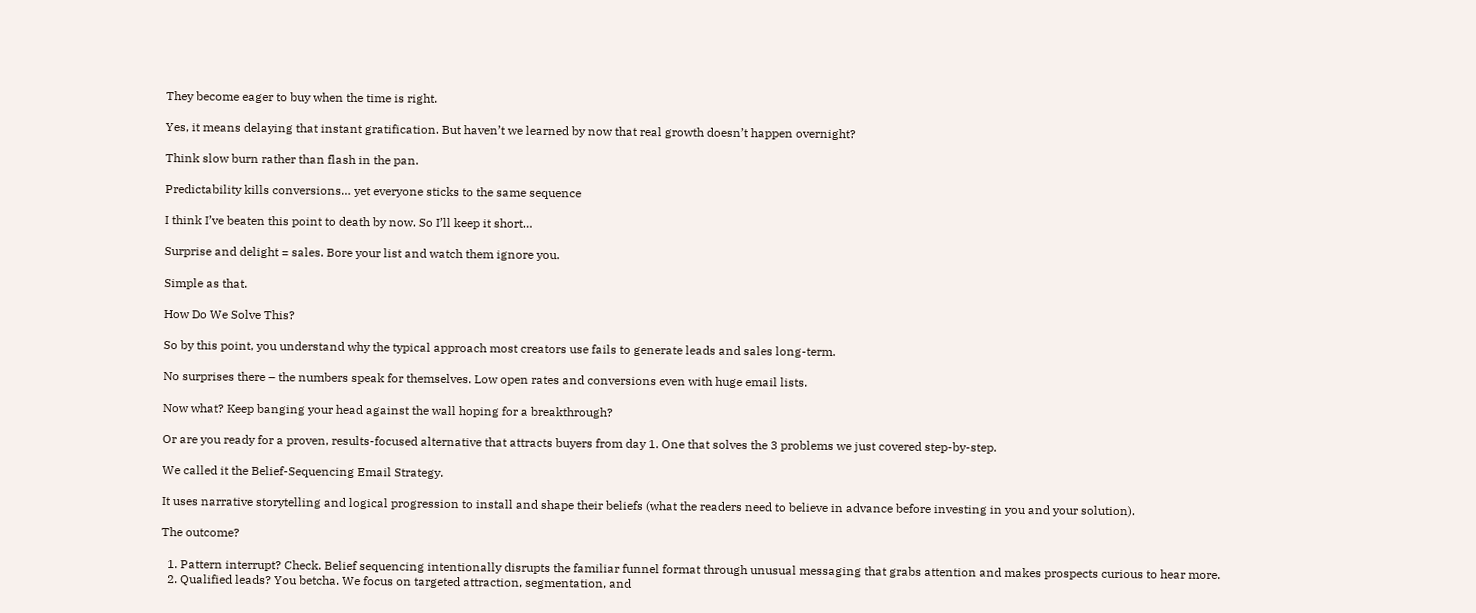They become eager to buy when the time is right.

Yes, it means delaying that instant gratification. But haven’t we learned by now that real growth doesn’t happen overnight?

Think slow burn rather than flash in the pan.

Predictability kills conversions… yet everyone sticks to the same sequence

I think I’ve beaten this point to death by now. So I’ll keep it short…

Surprise and delight = sales. Bore your list and watch them ignore you.

Simple as that.

How Do We Solve This?

So by this point, you understand why the typical approach most creators use fails to generate leads and sales long-term.

No surprises there – the numbers speak for themselves. Low open rates and conversions even with huge email lists.

Now what? Keep banging your head against the wall hoping for a breakthrough?

Or are you ready for a proven, results-focused alternative that attracts buyers from day 1. One that solves the 3 problems we just covered step-by-step.

We called it the Belief-Sequencing Email Strategy.

It uses narrative storytelling and logical progression to install and shape their beliefs (what the readers need to believe in advance before investing in you and your solution).

The outcome?

  1. Pattern interrupt? Check. Belief sequencing intentionally disrupts the familiar funnel format through unusual messaging that grabs attention and makes prospects curious to hear more.
  2. Qualified leads? You betcha. We focus on targeted attraction, segmentation, and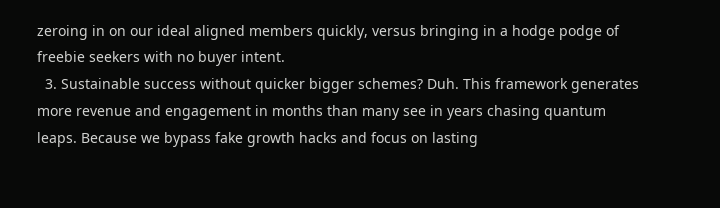zeroing in on our ideal aligned members quickly, versus bringing in a hodge podge of freebie seekers with no buyer intent.
  3. Sustainable success without quicker bigger schemes? Duh. This framework generates more revenue and engagement in months than many see in years chasing quantum leaps. Because we bypass fake growth hacks and focus on lasting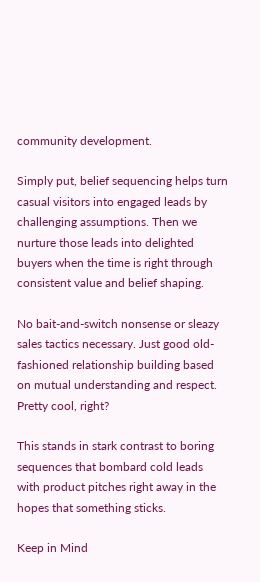community development.

Simply put, belief sequencing helps turn casual visitors into engaged leads by challenging assumptions. Then we nurture those leads into delighted buyers when the time is right through consistent value and belief shaping.

No bait-and-switch nonsense or sleazy sales tactics necessary. Just good old-fashioned relationship building based on mutual understanding and respect. Pretty cool, right?

This stands in stark contrast to boring sequences that bombard cold leads with product pitches right away in the hopes that something sticks.

Keep in Mind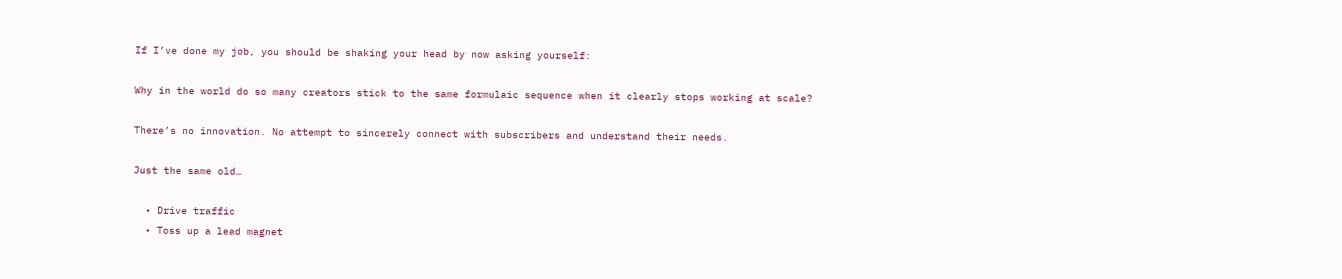If I’ve done my job, you should be shaking your head by now asking yourself:

Why in the world do so many creators stick to the same formulaic sequence when it clearly stops working at scale?

There’s no innovation. No attempt to sincerely connect with subscribers and understand their needs.

Just the same old…

  • Drive traffic
  • Toss up a lead magnet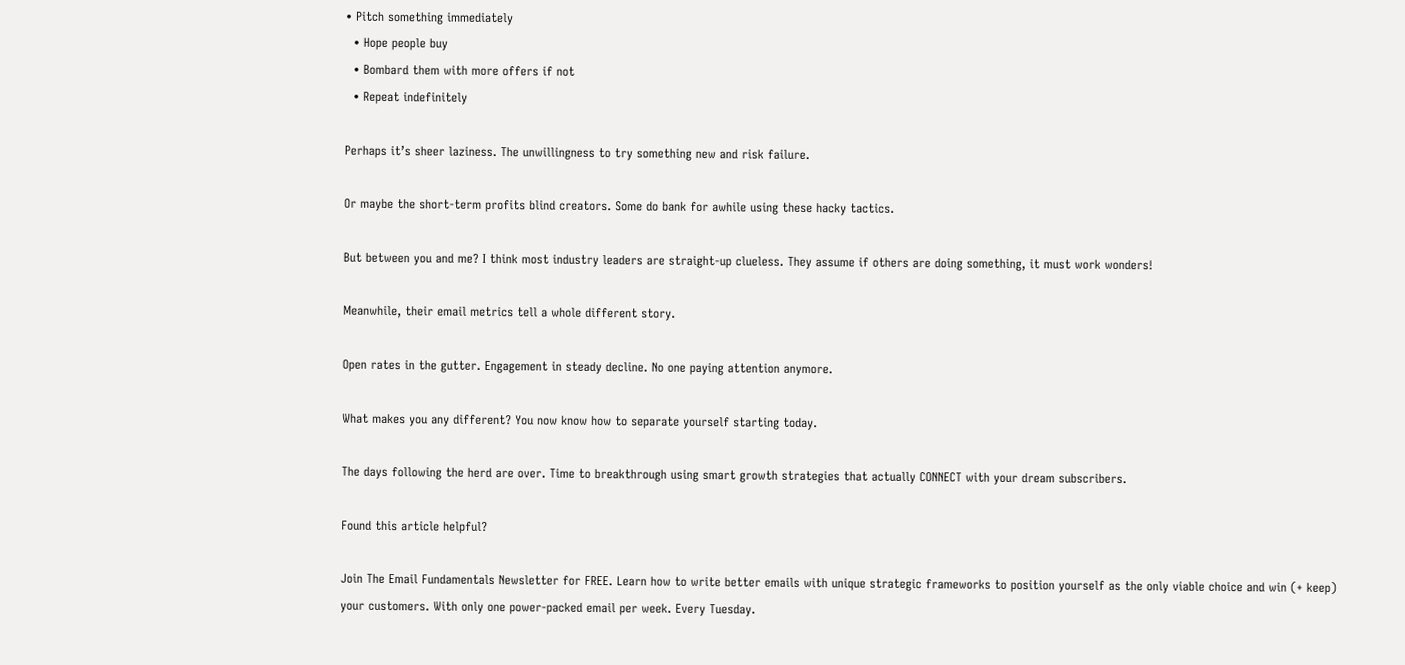• Pitch something immediately
  • Hope people buy
  • Bombard them with more offers if not
  • Repeat indefinitely

Perhaps it’s sheer laziness. The unwillingness to try something new and risk failure.

Or maybe the short-term profits blind creators. Some do bank for awhile using these hacky tactics.

But between you and me? I think most industry leaders are straight-up clueless. They assume if others are doing something, it must work wonders!

Meanwhile, their email metrics tell a whole different story.

Open rates in the gutter. Engagement in steady decline. No one paying attention anymore.

What makes you any different? You now know how to separate yourself starting today.

The days following the herd are over. Time to breakthrough using smart growth strategies that actually CONNECT with your dream subscribers.

Found this article helpful?

Join The Email Fundamentals Newsletter for FREE. Learn how to write better emails with unique strategic frameworks to position yourself as the only viable choice and win (+ keep) your customers. With only one power-packed email per week. Every Tuesday.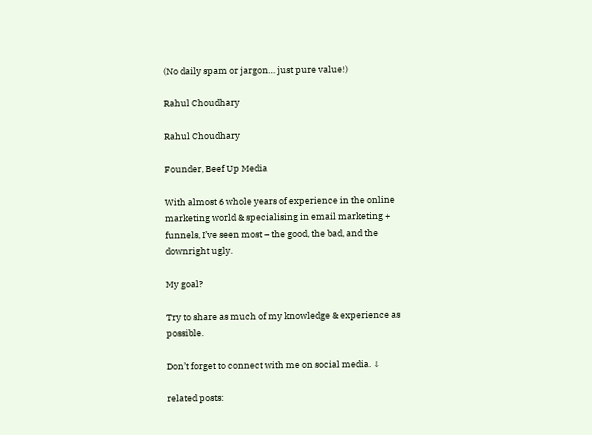(No daily spam or jargon… just pure value!)

Rahul Choudhary

Rahul Choudhary

Founder, Beef Up Media

With almost 6 whole years of experience in the online marketing world & specialising in email marketing + funnels, I’ve seen most – the good, the bad, and the downright ugly.

My goal?

Try to share as much of my knowledge & experience as possible.

Don’t forget to connect with me on social media. ↓

related posts: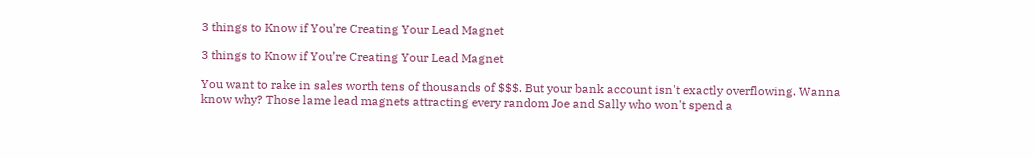3 things to Know if You’re Creating Your Lead Magnet

3 things to Know if You’re Creating Your Lead Magnet

You want to rake in sales worth tens of thousands of $$$. But your bank account isn't exactly overflowing. Wanna know why? Those lame lead magnets attracting every random Joe and Sally who won't spend a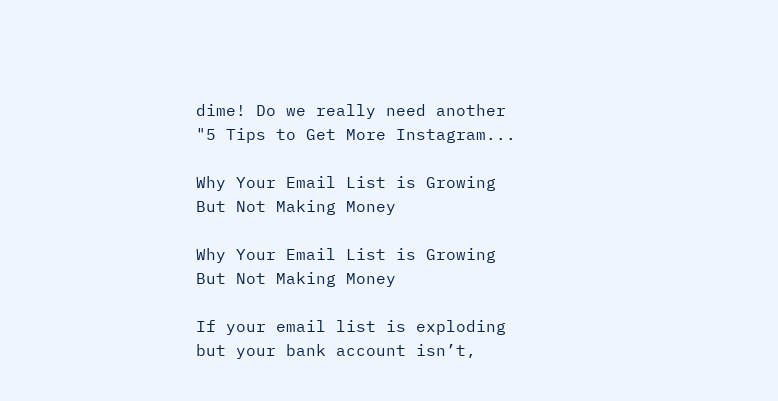dime! Do we really need another "5 Tips to Get More Instagram...

Why Your Email List is Growing But Not Making Money

Why Your Email List is Growing But Not Making Money

If your email list is exploding but your bank account isn’t,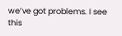we’ve got problems. I see this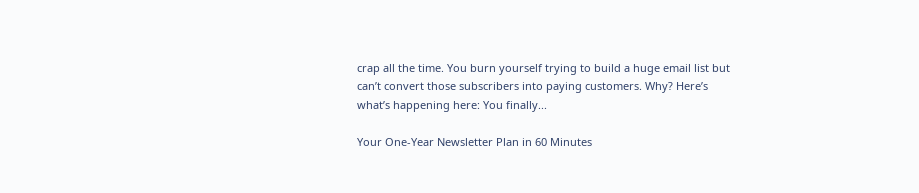crap all the time. You burn yourself trying to build a huge email list but can’t convert those subscribers into paying customers. Why? Here’s what’s happening here: You finally...

Your One-Year Newsletter Plan in 60 Minutes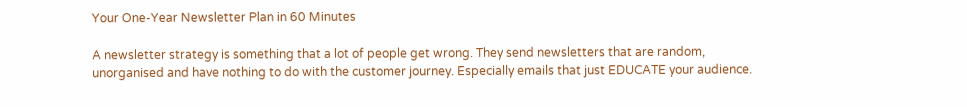Your One-Year Newsletter Plan in 60 Minutes

A newsletter strategy is something that a lot of people get wrong. They send newsletters that are random, unorganised and have nothing to do with the customer journey. Especially emails that just EDUCATE your audience.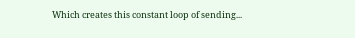Which creates this constant loop of sending...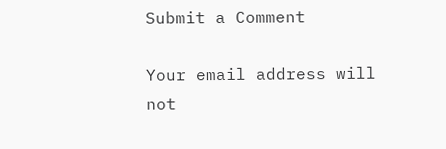Submit a Comment

Your email address will not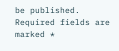be published. Required fields are marked *